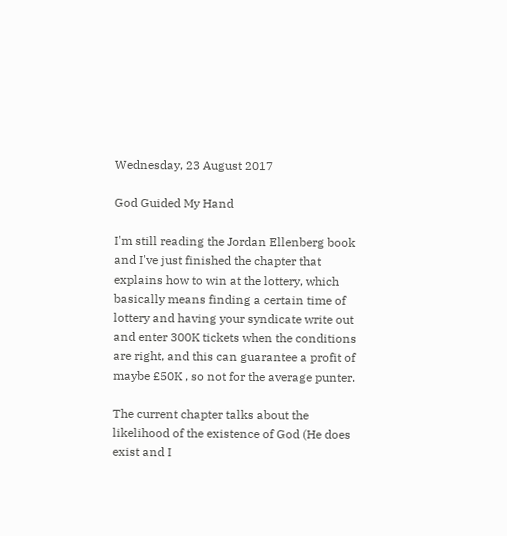Wednesday, 23 August 2017

God Guided My Hand

I'm still reading the Jordan Ellenberg book and I've just finished the chapter that explains how to win at the lottery, which basically means finding a certain time of lottery and having your syndicate write out and enter 300K tickets when the conditions are right, and this can guarantee a profit of maybe £50K , so not for the average punter.

The current chapter talks about the likelihood of the existence of God (He does exist and I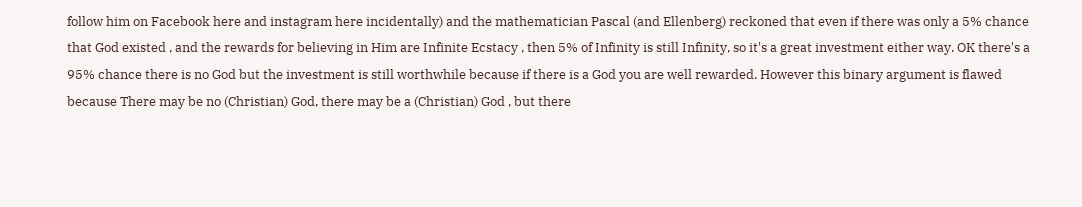follow him on Facebook here and instagram here incidentally) and the mathematician Pascal (and Ellenberg) reckoned that even if there was only a 5% chance that God existed , and the rewards for believing in Him are Infinite Ecstacy , then 5% of Infinity is still Infinity, so it's a great investment either way. OK there's a 95% chance there is no God but the investment is still worthwhile because if there is a God you are well rewarded. However this binary argument is flawed because There may be no (Christian) God, there may be a (Christian) God , but there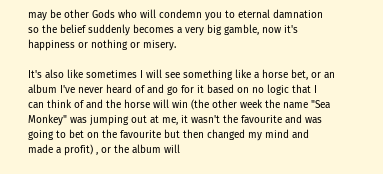may be other Gods who will condemn you to eternal damnation so the belief suddenly becomes a very big gamble, now it's happiness or nothing or misery.

It's also like sometimes I will see something like a horse bet, or an album I've never heard of and go for it based on no logic that I can think of and the horse will win (the other week the name "Sea Monkey" was jumping out at me, it wasn't the favourite and was going to bet on the favourite but then changed my mind and made a profit) , or the album will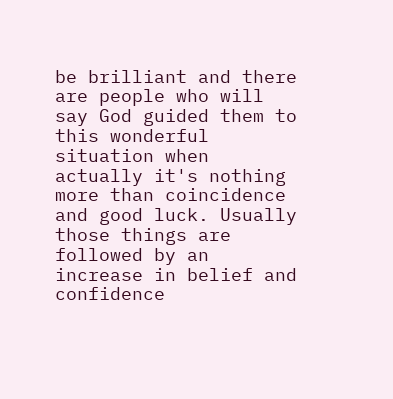be brilliant and there are people who will say God guided them to this wonderful situation when actually it's nothing more than coincidence and good luck. Usually those things are followed by an increase in belief and confidence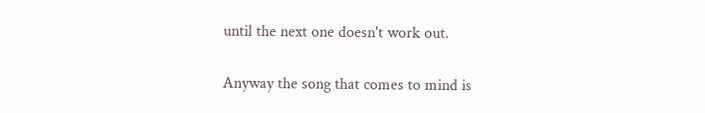until the next one doesn't work out.

Anyway the song that comes to mind is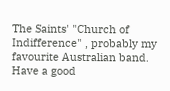The Saints' "Church of Indifference" , probably my favourite Australian band. Have a good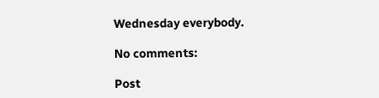Wednesday everybody.

No comments:

Post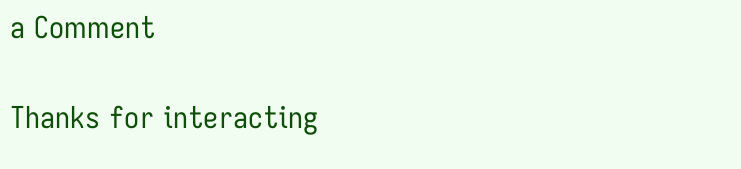a Comment

Thanks for interacting